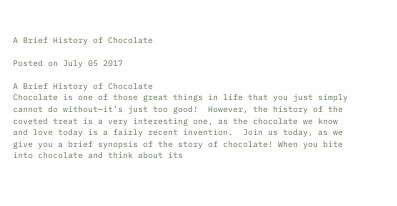A Brief History of Chocolate

Posted on July 05 2017

A Brief History of Chocolate
Chocolate is one of those great things in life that you just simply cannot do without—it’s just too good!  However, the history of the coveted treat is a very interesting one, as the chocolate we know and love today is a fairly recent invention.  Join us today, as we give you a brief synopsis of the story of chocolate! When you bite into chocolate and think about its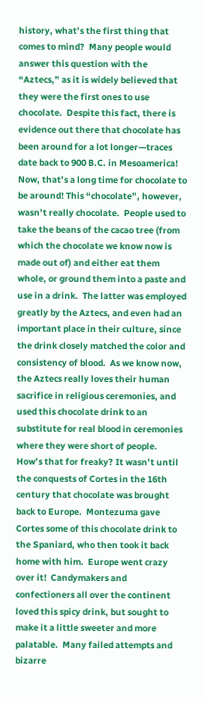history, what’s the first thing that comes to mind?  Many people would answer this question with the “Aztecs,” as it is widely believed that they were the first ones to use chocolate.  Despite this fact, there is evidence out there that chocolate has been around for a lot longer—traces date back to 900 B.C. in Mesoamerica!  Now, that’s a long time for chocolate to be around! This “chocolate”, however, wasn’t really chocolate.  People used to take the beans of the cacao tree (from which the chocolate we know now is made out of) and either eat them whole, or ground them into a paste and use in a drink.  The latter was employed greatly by the Aztecs, and even had an important place in their culture, since the drink closely matched the color and consistency of blood.  As we know now, the Aztecs really loves their human sacrifice in religious ceremonies, and used this chocolate drink to an substitute for real blood in ceremonies where they were short of people.  How’s that for freaky? It wasn’t until the conquests of Cortes in the 16th century that chocolate was brought back to Europe.  Montezuma gave Cortes some of this chocolate drink to the Spaniard, who then took it back home with him.  Europe went crazy over it!  Candymakers and confectioners all over the continent loved this spicy drink, but sought to make it a little sweeter and more palatable.  Many failed attempts and bizarre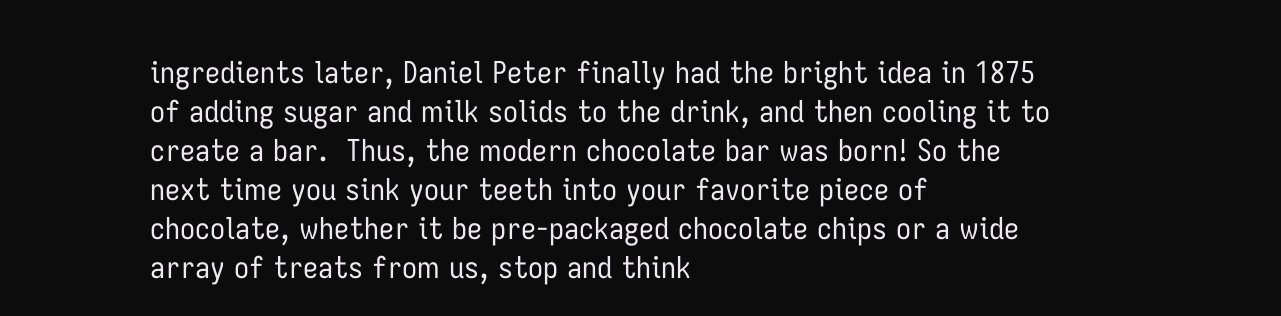ingredients later, Daniel Peter finally had the bright idea in 1875 of adding sugar and milk solids to the drink, and then cooling it to create a bar.  Thus, the modern chocolate bar was born! So the next time you sink your teeth into your favorite piece of chocolate, whether it be pre-packaged chocolate chips or a wide array of treats from us, stop and think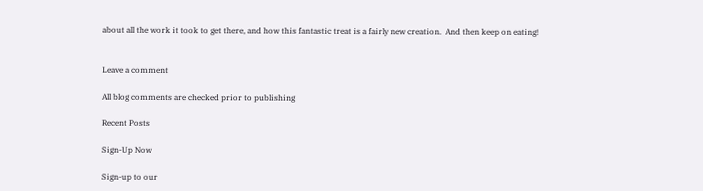about all the work it took to get there, and how this fantastic treat is a fairly new creation.  And then keep on eating!


Leave a comment

All blog comments are checked prior to publishing

Recent Posts

Sign-Up Now

Sign-up to our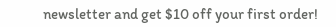newsletter and get $10 off your first order!